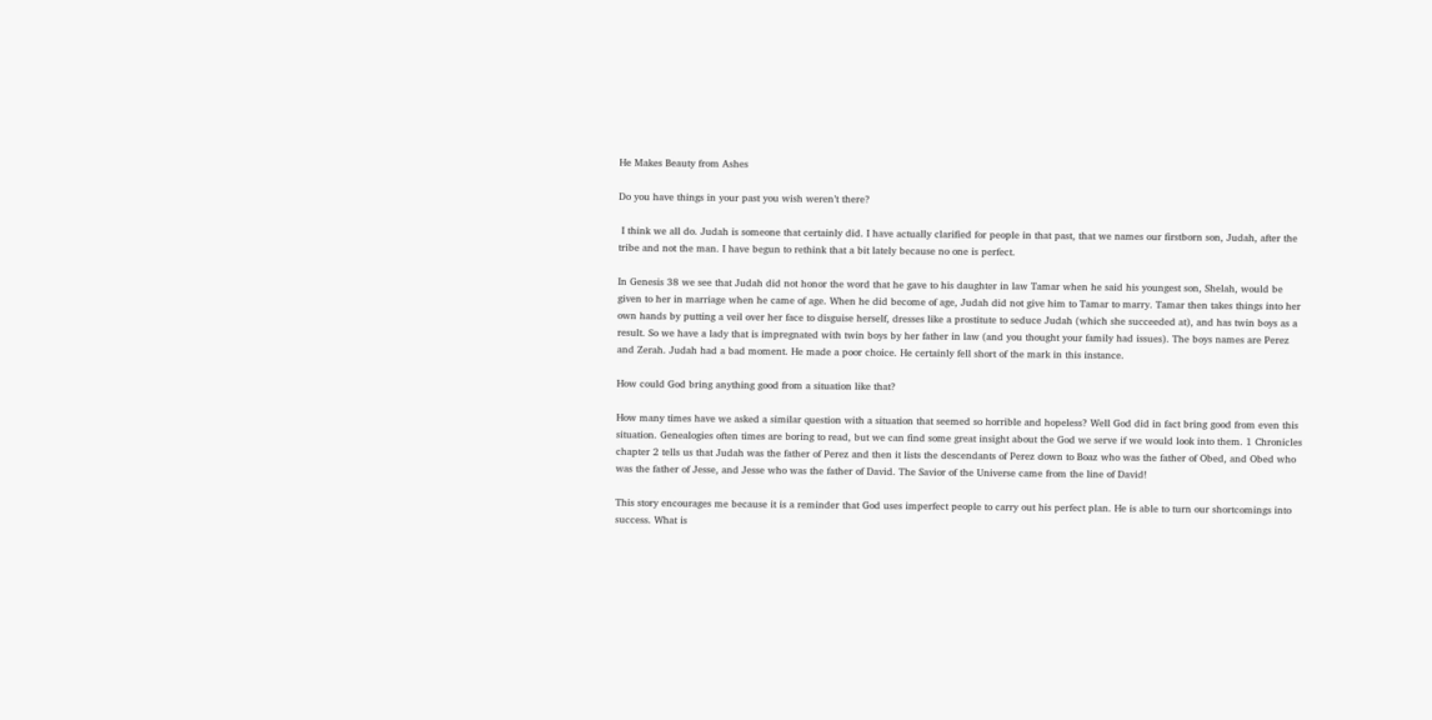He Makes Beauty from Ashes

Do you have things in your past you wish weren’t there?

 I think we all do. Judah is someone that certainly did. I have actually clarified for people in that past, that we names our firstborn son, Judah, after the tribe and not the man. I have begun to rethink that a bit lately because no one is perfect.

In Genesis 38 we see that Judah did not honor the word that he gave to his daughter in law Tamar when he said his youngest son, Shelah, would be given to her in marriage when he came of age. When he did become of age, Judah did not give him to Tamar to marry. Tamar then takes things into her own hands by putting a veil over her face to disguise herself, dresses like a prostitute to seduce Judah (which she succeeded at), and has twin boys as a result. So we have a lady that is impregnated with twin boys by her father in law (and you thought your family had issues). The boys names are Perez and Zerah. Judah had a bad moment. He made a poor choice. He certainly fell short of the mark in this instance.

How could God bring anything good from a situation like that?

How many times have we asked a similar question with a situation that seemed so horrible and hopeless? Well God did in fact bring good from even this situation. Genealogies often times are boring to read, but we can find some great insight about the God we serve if we would look into them. 1 Chronicles chapter 2 tells us that Judah was the father of Perez and then it lists the descendants of Perez down to Boaz who was the father of Obed, and Obed who was the father of Jesse, and Jesse who was the father of David. The Savior of the Universe came from the line of David!

This story encourages me because it is a reminder that God uses imperfect people to carry out his perfect plan. He is able to turn our shortcomings into success. What is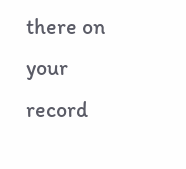there on your record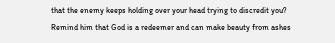that the enemy keeps holding over your head trying to discredit you? Remind him that God is a redeemer and can make beauty from ashes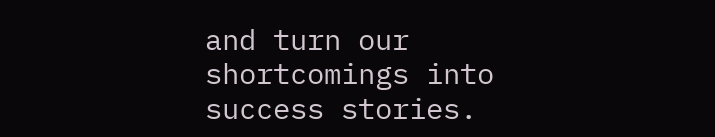and turn our shortcomings into success stories.